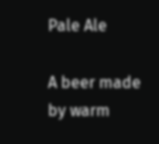Pale Ale

A beer made by warm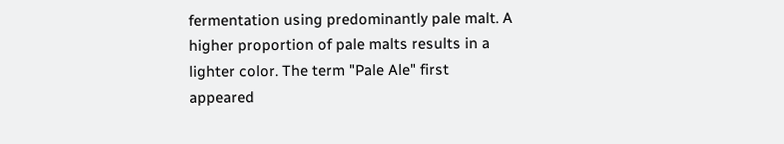fermentation using predominantly pale malt. A higher proportion of pale malts results in a lighter color. The term "Pale Ale" first appeared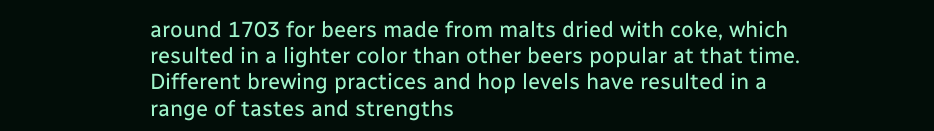around 1703 for beers made from malts dried with coke, which resulted in a lighter color than other beers popular at that time. Different brewing practices and hop levels have resulted in a range of tastes and strengths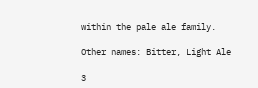within the pale ale family.

Other names: Bitter, Light Ale

3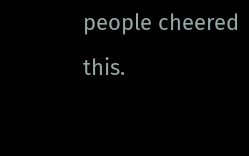people cheered this.